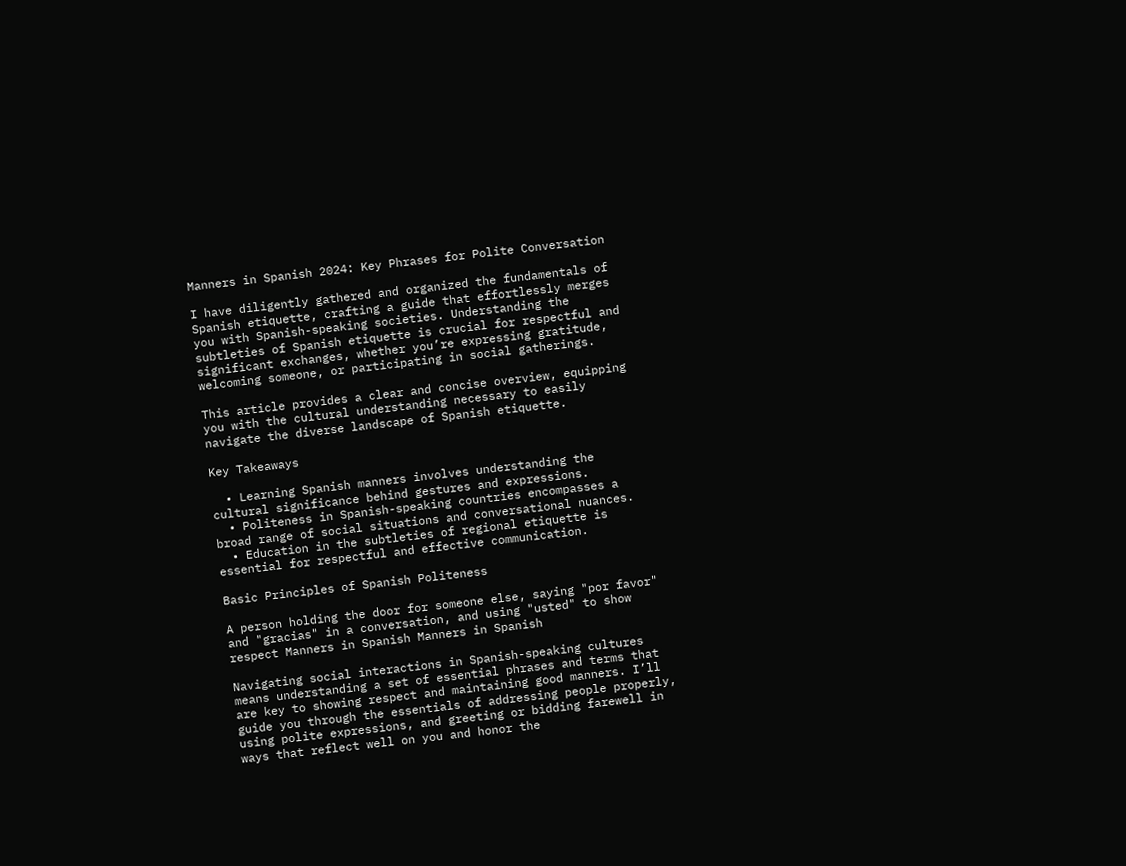Manners in Spanish 2024: Key Phrases for Polite Conversation

I have diligently gathered and organized the fundamentals of Spanish etiquette, crafting a guide that effortlessly merges you with Spanish-speaking societies. Understanding the subtleties of Spanish etiquette is crucial for respectful and significant exchanges, whether you’re expressing gratitude, welcoming someone, or participating in social gatherings.

This article provides a clear and concise overview, equipping you with the cultural understanding necessary to easily navigate the diverse landscape of Spanish etiquette.

Key Takeaways

  • Learning Spanish manners involves understanding the cultural significance behind gestures and expressions.
  • Politeness in Spanish-speaking countries encompasses a broad range of social situations and conversational nuances.
  • Education in the subtleties of regional etiquette is essential for respectful and effective communication.

Basic Principles of Spanish Politeness

A person holding the door for someone else, saying "por favor" and "gracias" in a conversation, and using "usted" to show respect Manners in Spanish Manners in Spanish

Navigating social interactions in Spanish-speaking cultures means understanding a set of essential phrases and terms that are key to showing respect and maintaining good manners. I’ll guide you through the essentials of addressing people properly, using polite expressions, and greeting or bidding farewell in ways that reflect well on you and honor the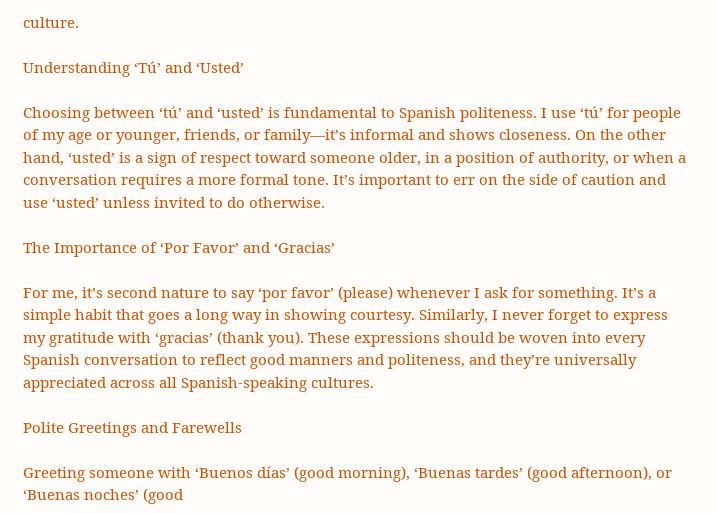culture.

Understanding ‘Tú’ and ‘Usted’

Choosing between ‘tú’ and ‘usted’ is fundamental to Spanish politeness. I use ‘tú’ for people of my age or younger, friends, or family—it’s informal and shows closeness. On the other hand, ‘usted’ is a sign of respect toward someone older, in a position of authority, or when a conversation requires a more formal tone. It’s important to err on the side of caution and use ‘usted’ unless invited to do otherwise.

The Importance of ‘Por Favor’ and ‘Gracias’

For me, it’s second nature to say ‘por favor’ (please) whenever I ask for something. It’s a simple habit that goes a long way in showing courtesy. Similarly, I never forget to express my gratitude with ‘gracias’ (thank you). These expressions should be woven into every Spanish conversation to reflect good manners and politeness, and they’re universally appreciated across all Spanish-speaking cultures.

Polite Greetings and Farewells

Greeting someone with ‘Buenos días’ (good morning), ‘Buenas tardes’ (good afternoon), or ‘Buenas noches’ (good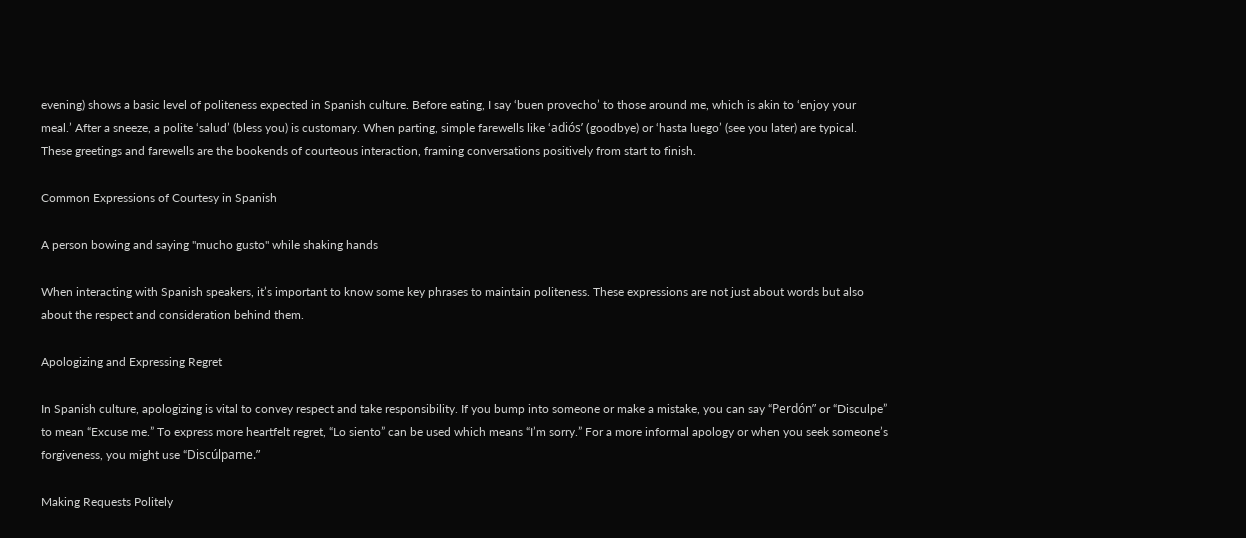evening) shows a basic level of politeness expected in Spanish culture. Before eating, I say ‘buen provecho’ to those around me, which is akin to ‘enjoy your meal.’ After a sneeze, a polite ‘salud’ (bless you) is customary. When parting, simple farewells like ‘adiós’ (goodbye) or ‘hasta luego’ (see you later) are typical. These greetings and farewells are the bookends of courteous interaction, framing conversations positively from start to finish.

Common Expressions of Courtesy in Spanish

A person bowing and saying "mucho gusto" while shaking hands

When interacting with Spanish speakers, it’s important to know some key phrases to maintain politeness. These expressions are not just about words but also about the respect and consideration behind them.

Apologizing and Expressing Regret

In Spanish culture, apologizing is vital to convey respect and take responsibility. If you bump into someone or make a mistake, you can say “Perdón” or “Disculpe” to mean “Excuse me.” To express more heartfelt regret, “Lo siento” can be used which means “I’m sorry.” For a more informal apology or when you seek someone’s forgiveness, you might use “Discúlpame.”

Making Requests Politely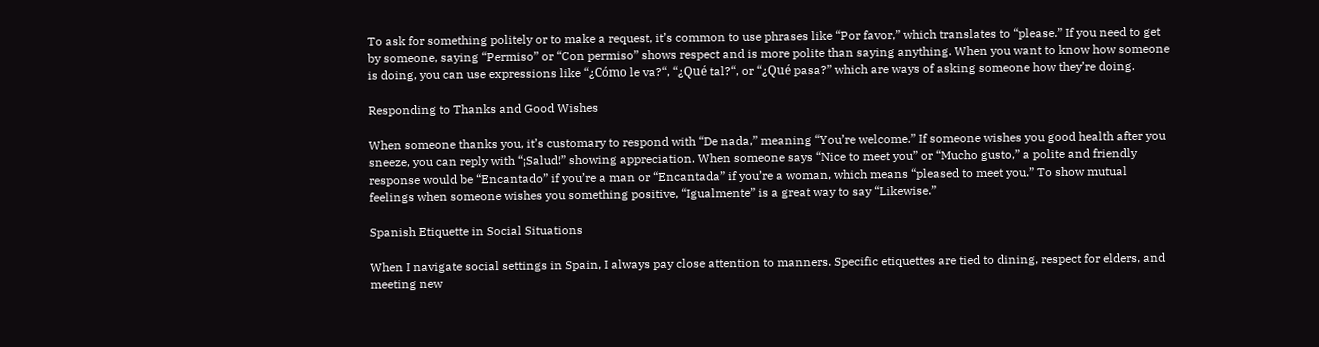To ask for something politely or to make a request, it’s common to use phrases like “Por favor,” which translates to “please.” If you need to get by someone, saying “Permiso” or “Con permiso” shows respect and is more polite than saying anything. When you want to know how someone is doing, you can use expressions like “¿Cómo le va?“, “¿Qué tal?“, or “¿Qué pasa?” which are ways of asking someone how they’re doing.

Responding to Thanks and Good Wishes

When someone thanks you, it’s customary to respond with “De nada,” meaning “You’re welcome.” If someone wishes you good health after you sneeze, you can reply with “¡Salud!” showing appreciation. When someone says “Nice to meet you” or “Mucho gusto,” a polite and friendly response would be “Encantado” if you’re a man or “Encantada” if you’re a woman, which means “pleased to meet you.” To show mutual feelings when someone wishes you something positive, “Igualmente” is a great way to say “Likewise.”

Spanish Etiquette in Social Situations

When I navigate social settings in Spain, I always pay close attention to manners. Specific etiquettes are tied to dining, respect for elders, and meeting new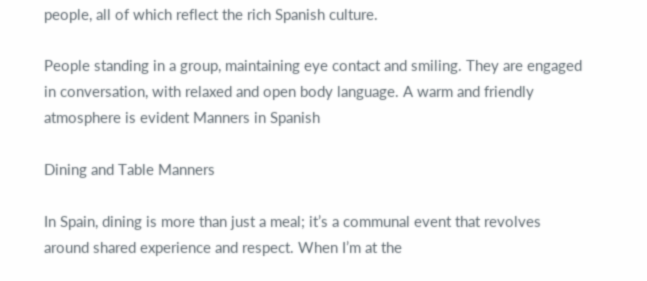people, all of which reflect the rich Spanish culture.

People standing in a group, maintaining eye contact and smiling. They are engaged in conversation, with relaxed and open body language. A warm and friendly atmosphere is evident Manners in Spanish

Dining and Table Manners

In Spain, dining is more than just a meal; it’s a communal event that revolves around shared experience and respect. When I’m at the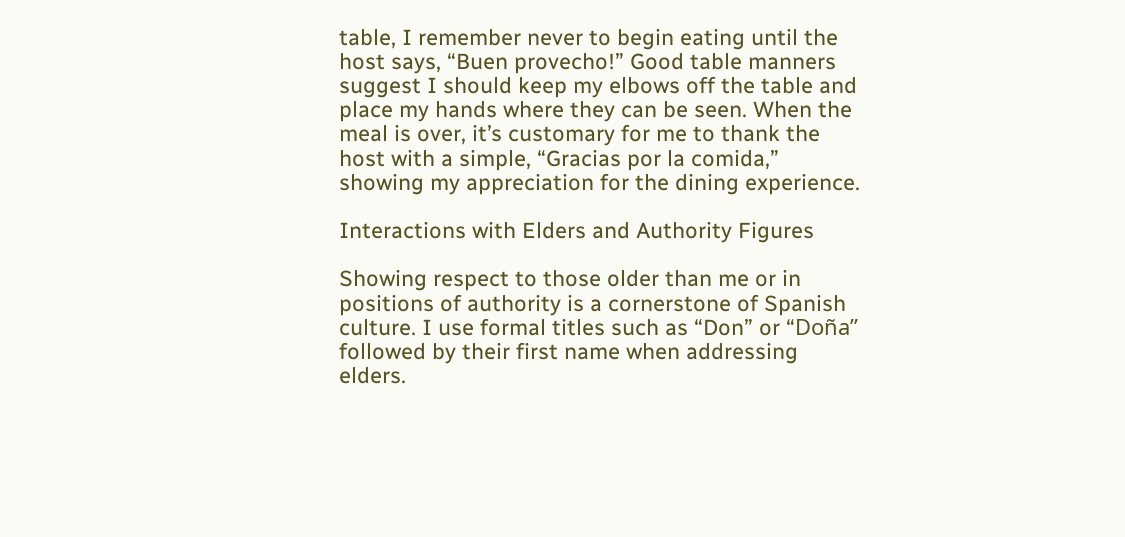table, I remember never to begin eating until the host says, “Buen provecho!” Good table manners suggest I should keep my elbows off the table and place my hands where they can be seen. When the meal is over, it’s customary for me to thank the host with a simple, “Gracias por la comida,” showing my appreciation for the dining experience.

Interactions with Elders and Authority Figures

Showing respect to those older than me or in positions of authority is a cornerstone of Spanish culture. I use formal titles such as “Don” or “Doña” followed by their first name when addressing elders.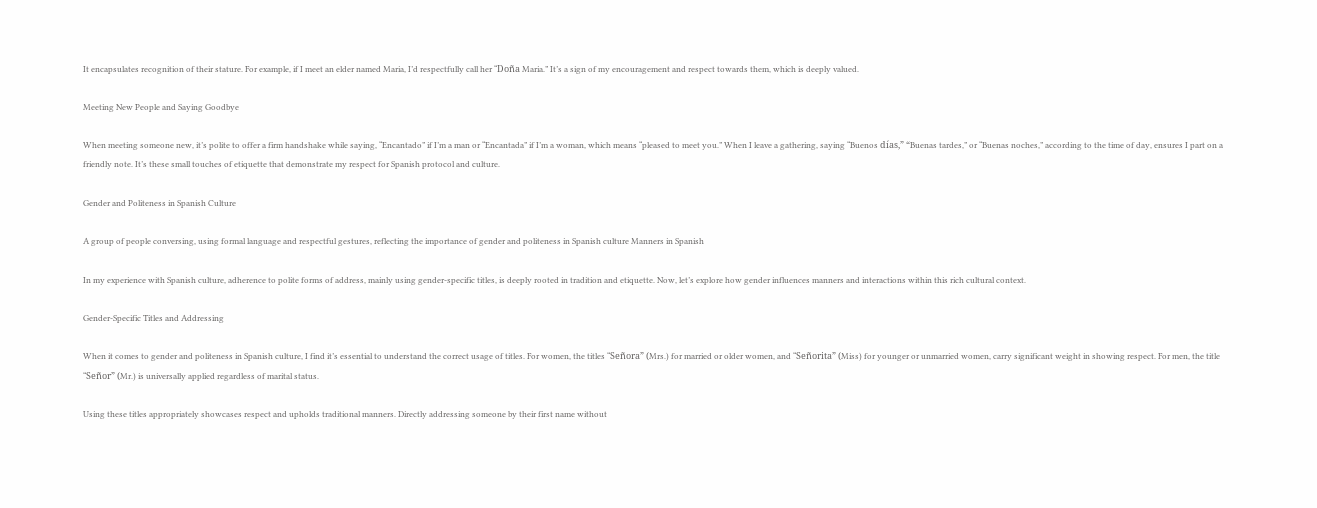It encapsulates recognition of their stature. For example, if I meet an elder named Maria, I’d respectfully call her “Doña Maria.” It’s a sign of my encouragement and respect towards them, which is deeply valued.

Meeting New People and Saying Goodbye

When meeting someone new, it’s polite to offer a firm handshake while saying, “Encantado” if I’m a man or “Encantada” if I’m a woman, which means “pleased to meet you.” When I leave a gathering, saying “Buenos días,” “Buenas tardes,” or “Buenas noches,” according to the time of day, ensures I part on a friendly note. It’s these small touches of etiquette that demonstrate my respect for Spanish protocol and culture.

Gender and Politeness in Spanish Culture

A group of people conversing, using formal language and respectful gestures, reflecting the importance of gender and politeness in Spanish culture Manners in Spanish

In my experience with Spanish culture, adherence to polite forms of address, mainly using gender-specific titles, is deeply rooted in tradition and etiquette. Now, let’s explore how gender influences manners and interactions within this rich cultural context.

Gender-Specific Titles and Addressing

When it comes to gender and politeness in Spanish culture, I find it’s essential to understand the correct usage of titles. For women, the titles “Señora” (Mrs.) for married or older women, and “Señorita” (Miss) for younger or unmarried women, carry significant weight in showing respect. For men, the title “Señor” (Mr.) is universally applied regardless of marital status.

Using these titles appropriately showcases respect and upholds traditional manners. Directly addressing someone by their first name without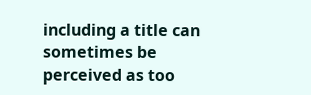including a title can sometimes be perceived as too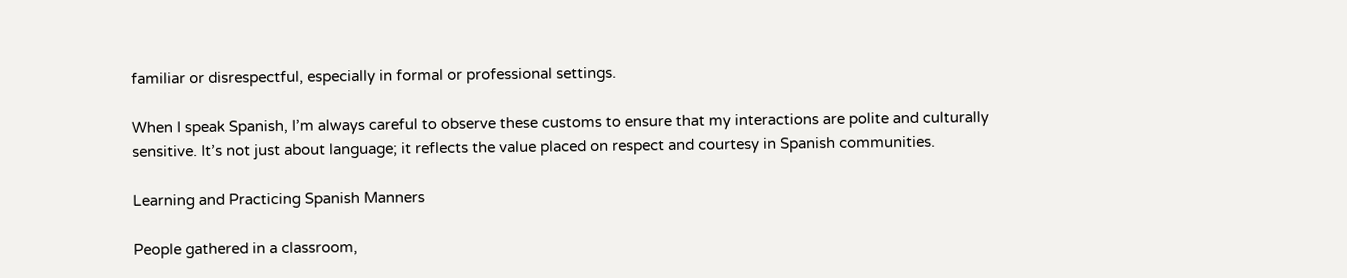familiar or disrespectful, especially in formal or professional settings.

When I speak Spanish, I’m always careful to observe these customs to ensure that my interactions are polite and culturally sensitive. It’s not just about language; it reflects the value placed on respect and courtesy in Spanish communities.

Learning and Practicing Spanish Manners

People gathered in a classroom,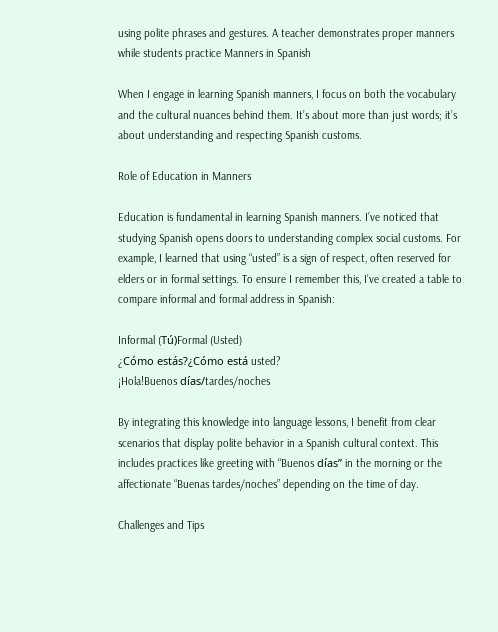using polite phrases and gestures. A teacher demonstrates proper manners while students practice Manners in Spanish

When I engage in learning Spanish manners, I focus on both the vocabulary and the cultural nuances behind them. It’s about more than just words; it’s about understanding and respecting Spanish customs.

Role of Education in Manners

Education is fundamental in learning Spanish manners. I’ve noticed that studying Spanish opens doors to understanding complex social customs. For example, I learned that using “usted” is a sign of respect, often reserved for elders or in formal settings. To ensure I remember this, I’ve created a table to compare informal and formal address in Spanish:

Informal (Tú)Formal (Usted)
¿Cómo estás?¿Cómo está usted?
¡Hola!Buenos días/tardes/noches

By integrating this knowledge into language lessons, I benefit from clear scenarios that display polite behavior in a Spanish cultural context. This includes practices like greeting with “Buenos días” in the morning or the affectionate “Buenas tardes/noches” depending on the time of day.

Challenges and Tips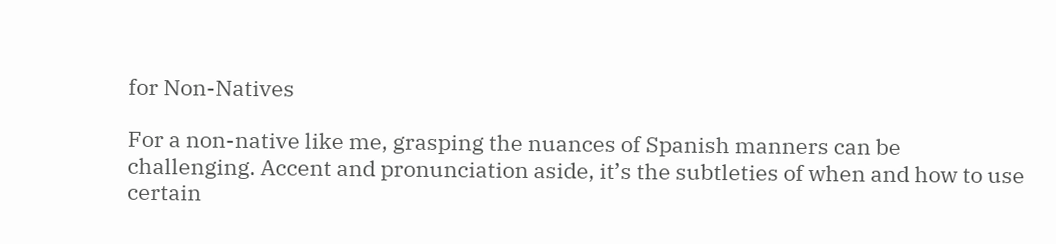for Non-Natives

For a non-native like me, grasping the nuances of Spanish manners can be challenging. Accent and pronunciation aside, it’s the subtleties of when and how to use certain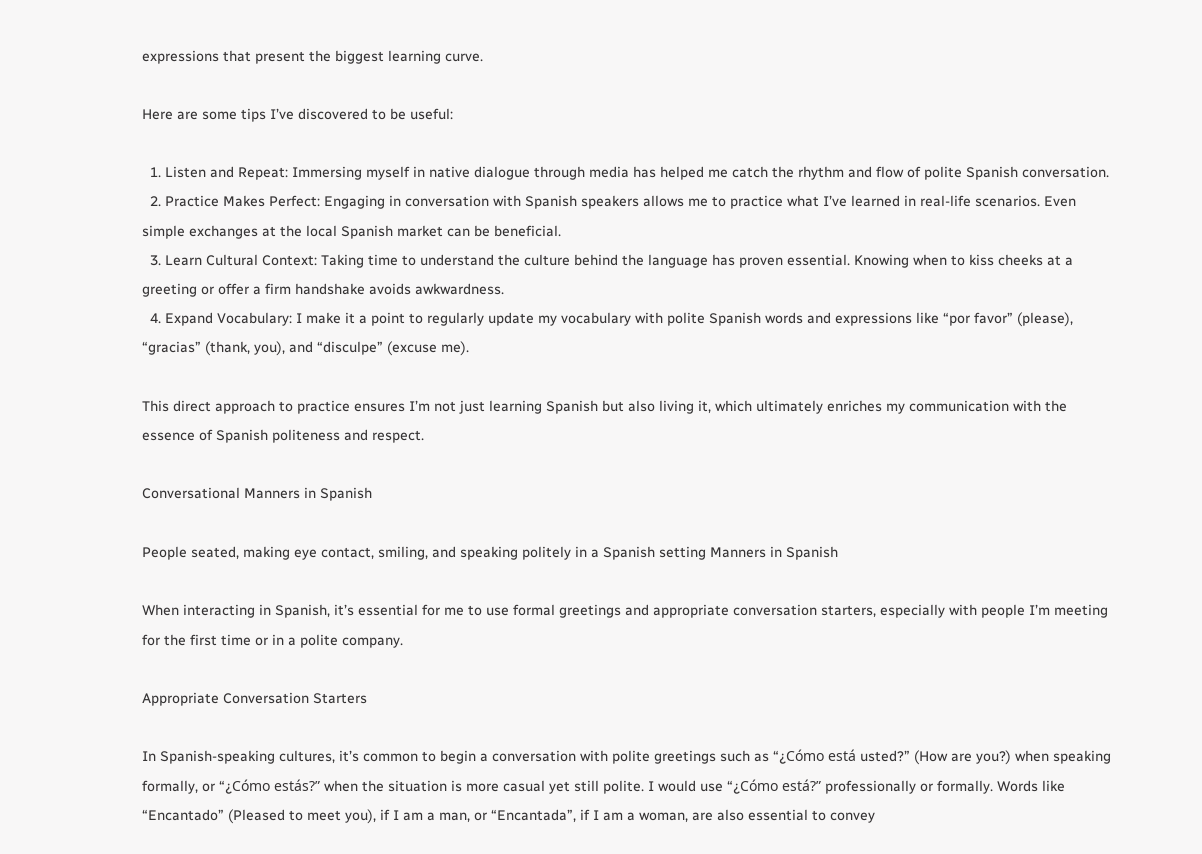expressions that present the biggest learning curve.

Here are some tips I’ve discovered to be useful:

  1. Listen and Repeat: Immersing myself in native dialogue through media has helped me catch the rhythm and flow of polite Spanish conversation.
  2. Practice Makes Perfect: Engaging in conversation with Spanish speakers allows me to practice what I’ve learned in real-life scenarios. Even simple exchanges at the local Spanish market can be beneficial.
  3. Learn Cultural Context: Taking time to understand the culture behind the language has proven essential. Knowing when to kiss cheeks at a greeting or offer a firm handshake avoids awkwardness.
  4. Expand Vocabulary: I make it a point to regularly update my vocabulary with polite Spanish words and expressions like “por favor” (please), “gracias” (thank, you), and “disculpe” (excuse me).

This direct approach to practice ensures I’m not just learning Spanish but also living it, which ultimately enriches my communication with the essence of Spanish politeness and respect.

Conversational Manners in Spanish

People seated, making eye contact, smiling, and speaking politely in a Spanish setting Manners in Spanish

When interacting in Spanish, it’s essential for me to use formal greetings and appropriate conversation starters, especially with people I’m meeting for the first time or in a polite company.

Appropriate Conversation Starters

In Spanish-speaking cultures, it’s common to begin a conversation with polite greetings such as “¿Cómo está usted?” (How are you?) when speaking formally, or “¿Cómo estás?” when the situation is more casual yet still polite. I would use “¿Cómo está?” professionally or formally. Words like “Encantado” (Pleased to meet you), if I am a man, or “Encantada”, if I am a woman, are also essential to convey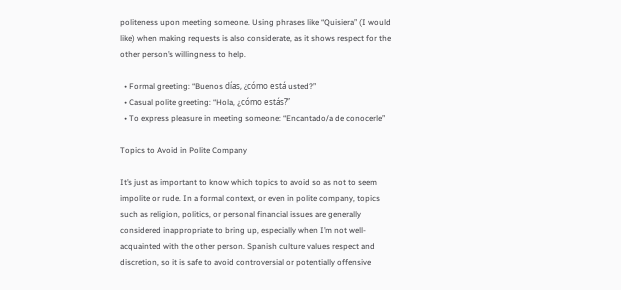politeness upon meeting someone. Using phrases like “Quisiera” (I would like) when making requests is also considerate, as it shows respect for the other person’s willingness to help.

  • Formal greeting: “Buenos días, ¿cómo está usted?”
  • Casual polite greeting: “Hola, ¿cómo estás?”
  • To express pleasure in meeting someone: “Encantado/a de conocerle”

Topics to Avoid in Polite Company

It’s just as important to know which topics to avoid so as not to seem impolite or rude. In a formal context, or even in polite company, topics such as religion, politics, or personal financial issues are generally considered inappropriate to bring up, especially when I’m not well-acquainted with the other person. Spanish culture values respect and discretion, so it is safe to avoid controversial or potentially offensive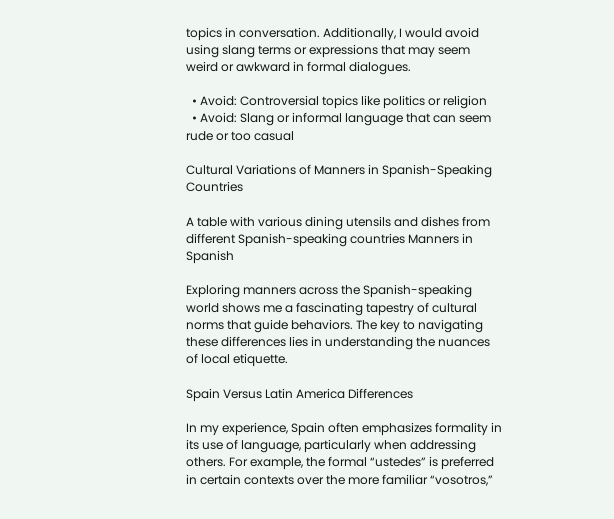topics in conversation. Additionally, I would avoid using slang terms or expressions that may seem weird or awkward in formal dialogues.

  • Avoid: Controversial topics like politics or religion
  • Avoid: Slang or informal language that can seem rude or too casual

Cultural Variations of Manners in Spanish-Speaking Countries

A table with various dining utensils and dishes from different Spanish-speaking countries Manners in Spanish

Exploring manners across the Spanish-speaking world shows me a fascinating tapestry of cultural norms that guide behaviors. The key to navigating these differences lies in understanding the nuances of local etiquette.

Spain Versus Latin America Differences

In my experience, Spain often emphasizes formality in its use of language, particularly when addressing others. For example, the formal “ustedes” is preferred in certain contexts over the more familiar “vosotros,”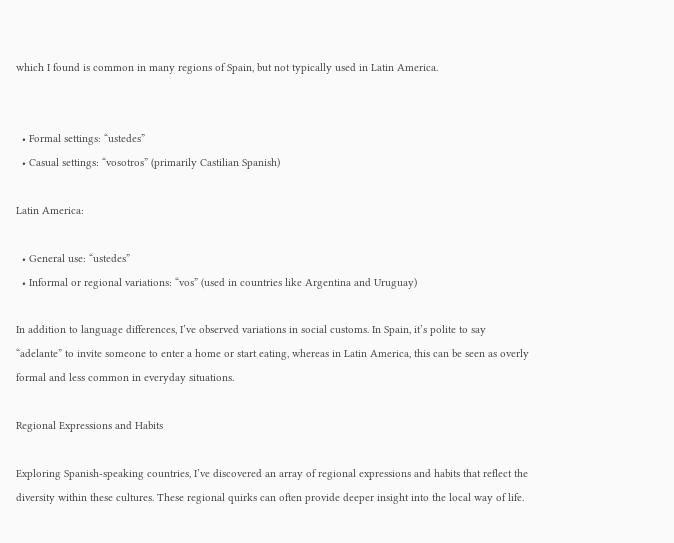which I found is common in many regions of Spain, but not typically used in Latin America.


  • Formal settings: “ustedes”
  • Casual settings: “vosotros” (primarily Castilian Spanish)

Latin America:

  • General use: “ustedes”
  • Informal or regional variations: “vos” (used in countries like Argentina and Uruguay)

In addition to language differences, I’ve observed variations in social customs. In Spain, it’s polite to say “adelante” to invite someone to enter a home or start eating, whereas in Latin America, this can be seen as overly formal and less common in everyday situations.

Regional Expressions and Habits

Exploring Spanish-speaking countries, I’ve discovered an array of regional expressions and habits that reflect the diversity within these cultures. These regional quirks can often provide deeper insight into the local way of life.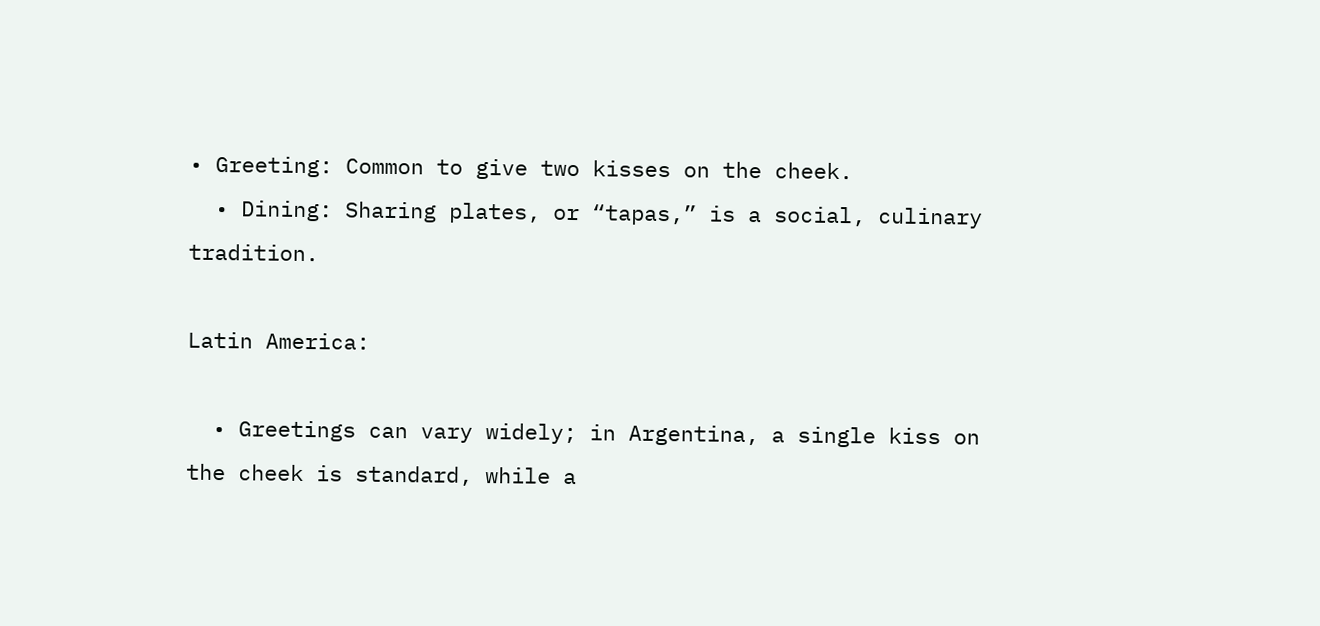• Greeting: Common to give two kisses on the cheek.
  • Dining: Sharing plates, or “tapas,” is a social, culinary tradition.

Latin America:

  • Greetings can vary widely; in Argentina, a single kiss on the cheek is standard, while a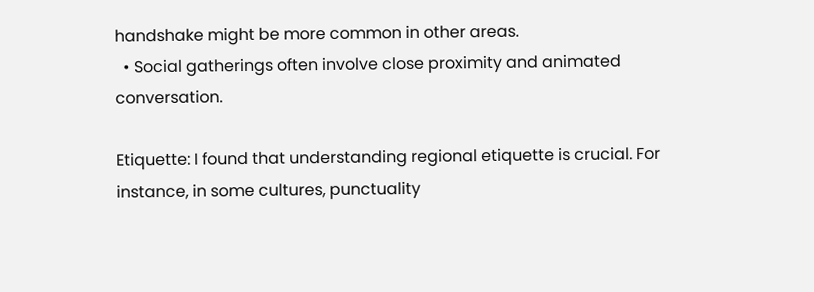handshake might be more common in other areas.
  • Social gatherings often involve close proximity and animated conversation.

Etiquette: I found that understanding regional etiquette is crucial. For instance, in some cultures, punctuality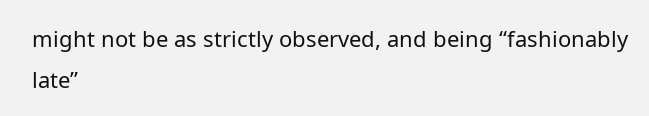might not be as strictly observed, and being “fashionably late”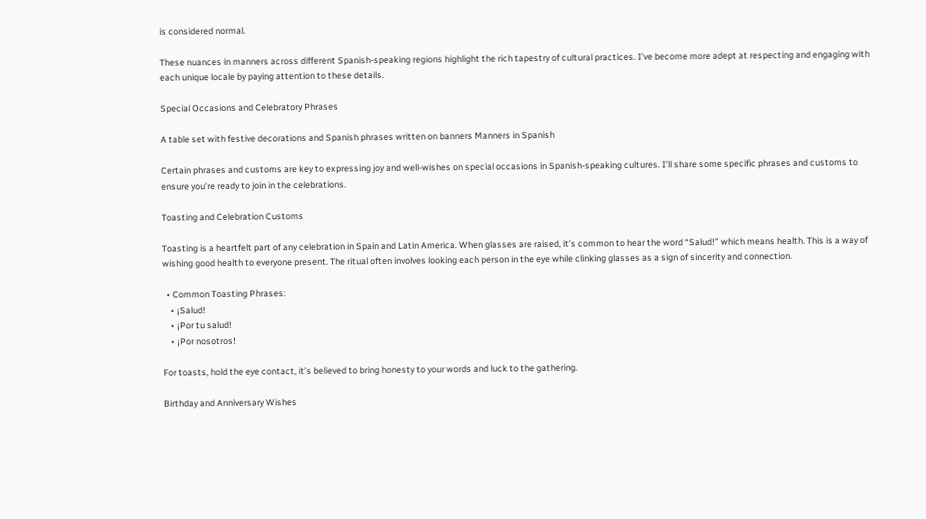is considered normal.

These nuances in manners across different Spanish-speaking regions highlight the rich tapestry of cultural practices. I’ve become more adept at respecting and engaging with each unique locale by paying attention to these details.

Special Occasions and Celebratory Phrases

A table set with festive decorations and Spanish phrases written on banners Manners in Spanish

Certain phrases and customs are key to expressing joy and well-wishes on special occasions in Spanish-speaking cultures. I’ll share some specific phrases and customs to ensure you’re ready to join in the celebrations.

Toasting and Celebration Customs

Toasting is a heartfelt part of any celebration in Spain and Latin America. When glasses are raised, it’s common to hear the word “Salud!” which means health. This is a way of wishing good health to everyone present. The ritual often involves looking each person in the eye while clinking glasses as a sign of sincerity and connection.

  • Common Toasting Phrases:
    • ¡Salud!
    • ¡Por tu salud!
    • ¡Por nosotros!

For toasts, hold the eye contact, it’s believed to bring honesty to your words and luck to the gathering.

Birthday and Anniversary Wishes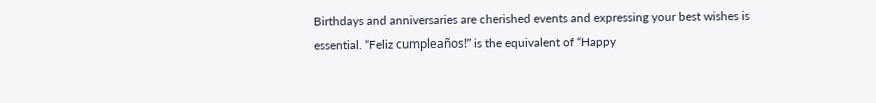Birthdays and anniversaries are cherished events and expressing your best wishes is essential. “Feliz cumpleaños!” is the equivalent of “Happy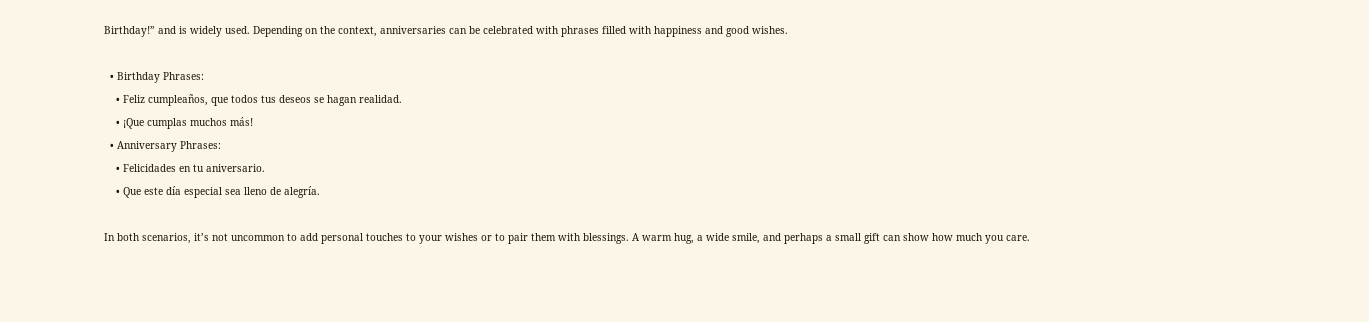Birthday!” and is widely used. Depending on the context, anniversaries can be celebrated with phrases filled with happiness and good wishes.

  • Birthday Phrases:
    • Feliz cumpleaños, que todos tus deseos se hagan realidad.
    • ¡Que cumplas muchos más!
  • Anniversary Phrases:
    • Felicidades en tu aniversario.
    • Que este día especial sea lleno de alegría.

In both scenarios, it’s not uncommon to add personal touches to your wishes or to pair them with blessings. A warm hug, a wide smile, and perhaps a small gift can show how much you care.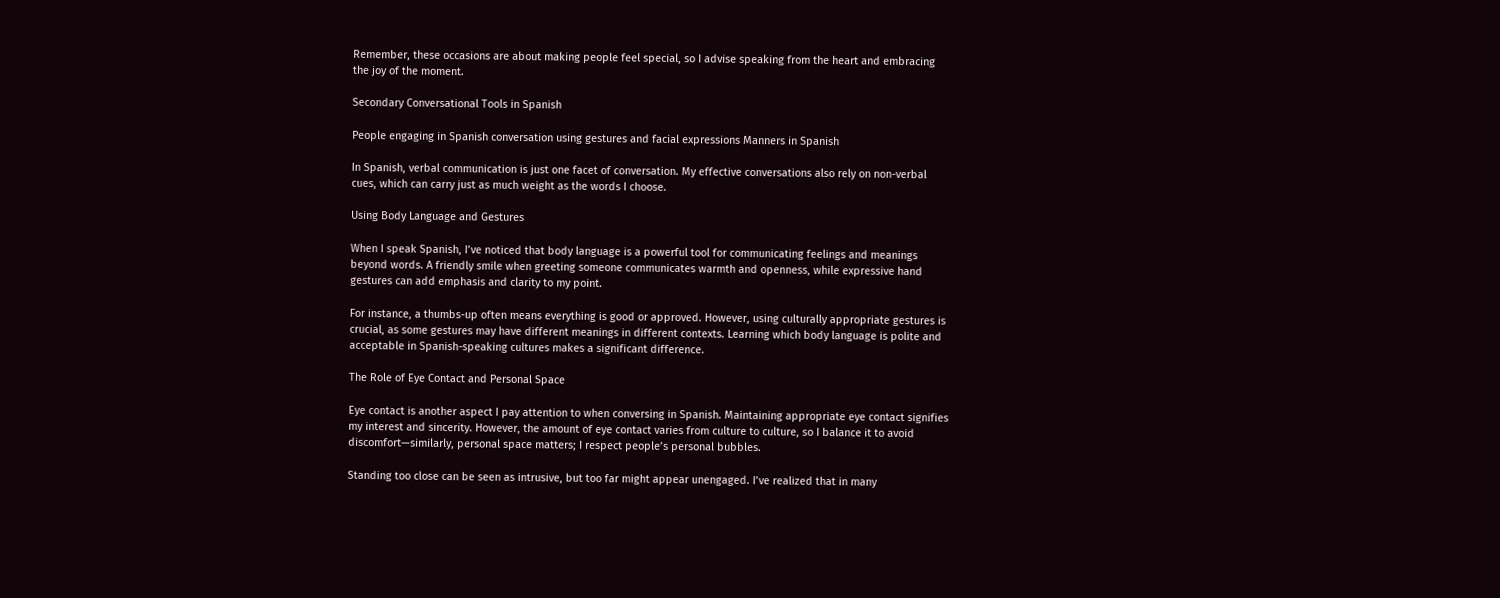Remember, these occasions are about making people feel special, so I advise speaking from the heart and embracing the joy of the moment.

Secondary Conversational Tools in Spanish

People engaging in Spanish conversation using gestures and facial expressions Manners in Spanish

In Spanish, verbal communication is just one facet of conversation. My effective conversations also rely on non-verbal cues, which can carry just as much weight as the words I choose.

Using Body Language and Gestures

When I speak Spanish, I’ve noticed that body language is a powerful tool for communicating feelings and meanings beyond words. A friendly smile when greeting someone communicates warmth and openness, while expressive hand gestures can add emphasis and clarity to my point.

For instance, a thumbs-up often means everything is good or approved. However, using culturally appropriate gestures is crucial, as some gestures may have different meanings in different contexts. Learning which body language is polite and acceptable in Spanish-speaking cultures makes a significant difference.

The Role of Eye Contact and Personal Space

Eye contact is another aspect I pay attention to when conversing in Spanish. Maintaining appropriate eye contact signifies my interest and sincerity. However, the amount of eye contact varies from culture to culture, so I balance it to avoid discomfort—similarly, personal space matters; I respect people’s personal bubbles.

Standing too close can be seen as intrusive, but too far might appear unengaged. I’ve realized that in many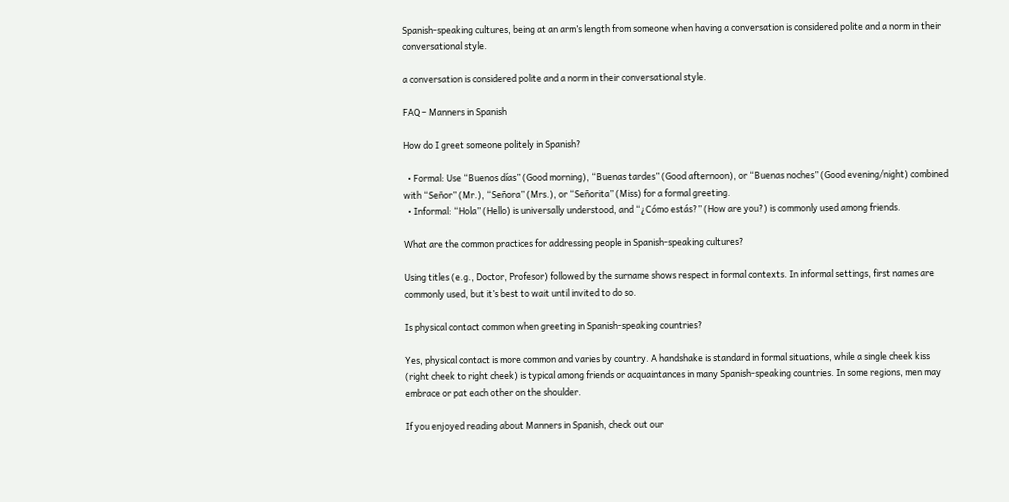Spanish-speaking cultures, being at an arm’s length from someone when having a conversation is considered polite and a norm in their conversational style.

a conversation is considered polite and a norm in their conversational style.

FAQ – Manners in Spanish

How do I greet someone politely in Spanish?

  • Formal: Use “Buenos días” (Good morning), “Buenas tardes” (Good afternoon), or “Buenas noches” (Good evening/night) combined with “Señor” (Mr.), “Señora” (Mrs.), or “Señorita” (Miss) for a formal greeting.
  • Informal: “Hola” (Hello) is universally understood, and “¿Cómo estás?” (How are you?) is commonly used among friends.

What are the common practices for addressing people in Spanish-speaking cultures?

Using titles (e.g., Doctor, Profesor) followed by the surname shows respect in formal contexts. In informal settings, first names are commonly used, but it’s best to wait until invited to do so.

Is physical contact common when greeting in Spanish-speaking countries?

Yes, physical contact is more common and varies by country. A handshake is standard in formal situations, while a single cheek kiss (right cheek to right cheek) is typical among friends or acquaintances in many Spanish-speaking countries. In some regions, men may embrace or pat each other on the shoulder.

If you enjoyed reading about Manners in Spanish, check out our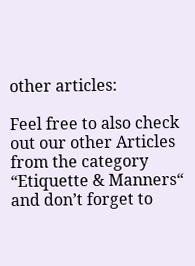other articles:

Feel free to also check out our other Articles from the category “Etiquette & Manners“ and don’t forget to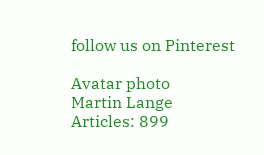follow us on Pinterest

Avatar photo
Martin Lange
Articles: 899